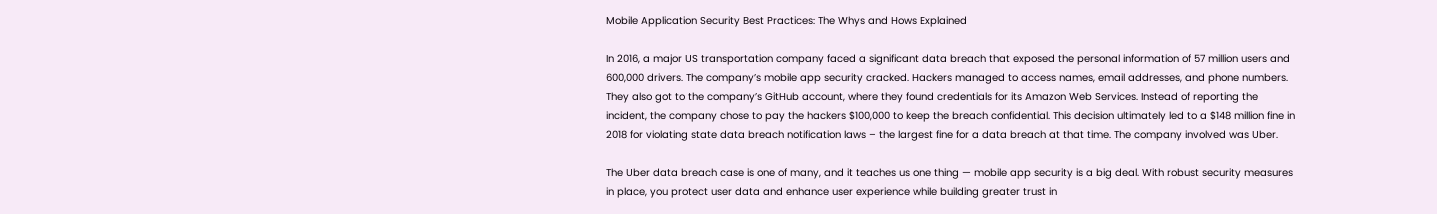Mobile Application Security Best Practices: The Whys and Hows Explained

In 2016, a major US transportation company faced a significant data breach that exposed the personal information of 57 million users and 600,000 drivers. The company’s mobile app security cracked. Hackers managed to access names, email addresses, and phone numbers. They also got to the company’s GitHub account, where they found credentials for its Amazon Web Services. Instead of reporting the incident, the company chose to pay the hackers $100,000 to keep the breach confidential. This decision ultimately led to a $148 million fine in 2018 for violating state data breach notification laws – the largest fine for a data breach at that time. The company involved was Uber.

The Uber data breach case is one of many, and it teaches us one thing — mobile app security is a big deal. With robust security measures in place, you protect user data and enhance user experience while building greater trust in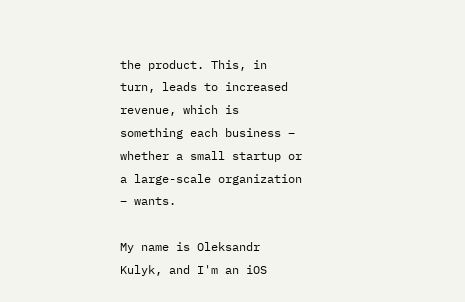the product. This, in turn, leads to increased revenue, which is something each business – whether a small startup or a large-scale organization – wants.

My name is Oleksandr Kulyk, and I'm an iOS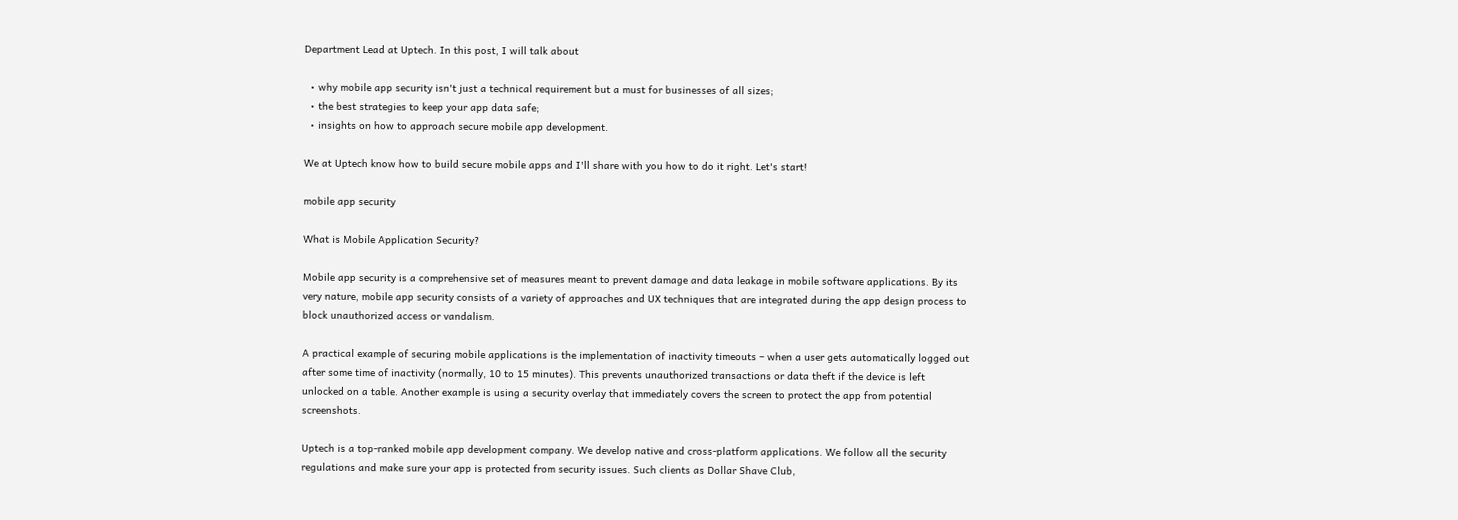Department Lead at Uptech. In this post, I will talk about

  • why mobile app security isn't just a technical requirement but a must for businesses of all sizes;
  • the best strategies to keep your app data safe;
  • insights on how to approach secure mobile app development.

We at Uptech know how to build secure mobile apps and I'll share with you how to do it right. Let's start!

mobile app security

What is Mobile Application Security?

Mobile app security is a comprehensive set of measures meant to prevent damage and data leakage in mobile software applications. By its very nature, mobile app security consists of a variety of approaches and UX techniques that are integrated during the app design process to block unauthorized access or vandalism.

A practical example of securing mobile applications is the implementation of inactivity timeouts – when a user gets automatically logged out after some time of inactivity (normally, 10 to 15 minutes). This prevents unauthorized transactions or data theft if the device is left unlocked on a table. Another example is using a security overlay that immediately covers the screen to protect the app from potential screenshots.

Uptech is a top-ranked mobile app development company. We develop native and cross-platform applications. We follow all the security regulations and make sure your app is protected from security issues. Such clients as Dollar Shave Club,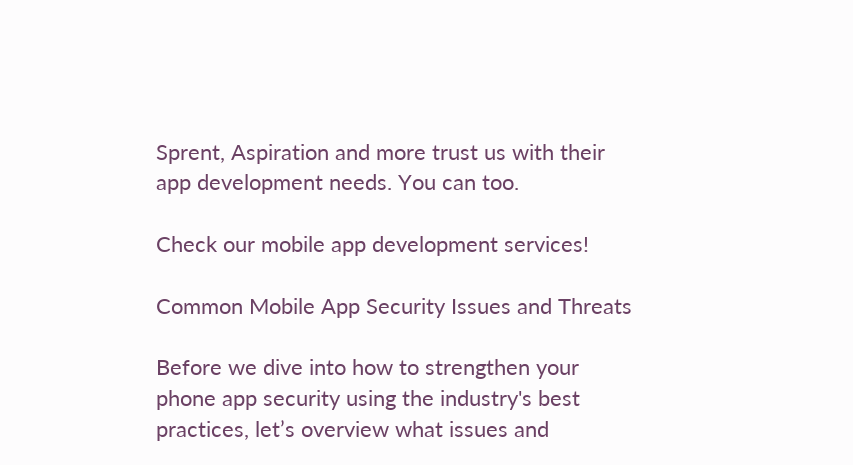Sprent, Aspiration and more trust us with their app development needs. You can too.

Check our mobile app development services!

Common Mobile App Security Issues and Threats

Before we dive into how to strengthen your phone app security using the industry's best practices, let’s overview what issues and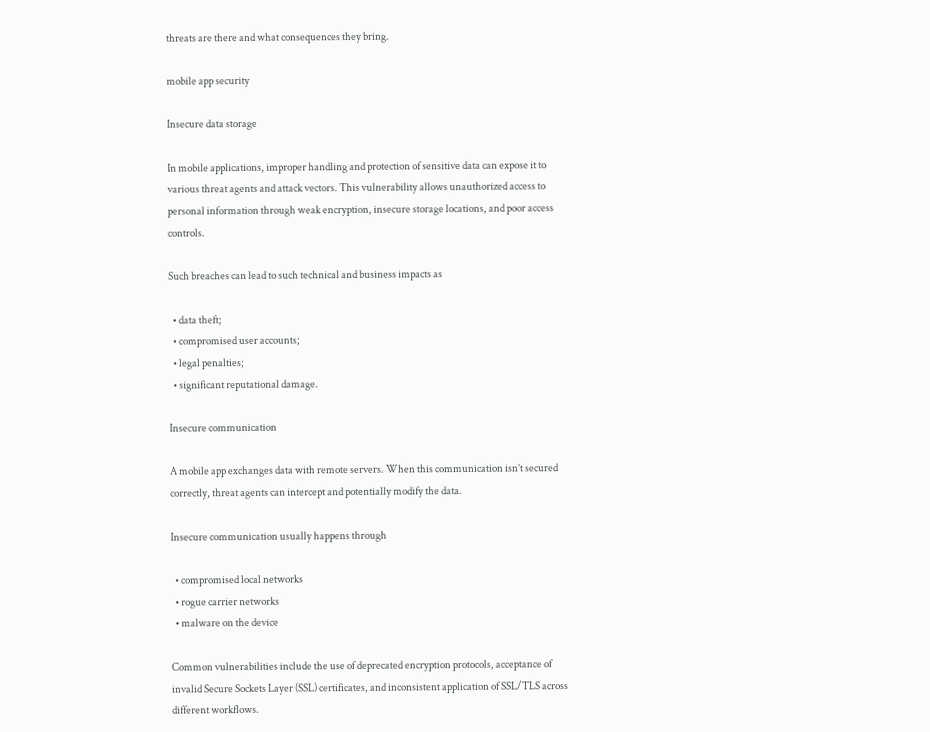threats are there and what consequences they bring.

mobile app security

Insecure data storage

In mobile applications, improper handling and protection of sensitive data can expose it to various threat agents and attack vectors. This vulnerability allows unauthorized access to personal information through weak encryption, insecure storage locations, and poor access controls.

Such breaches can lead to such technical and business impacts as

  • data theft;
  • compromised user accounts;
  • legal penalties;
  • significant reputational damage.

Insecure communication

A mobile app exchanges data with remote servers. When this communication isn’t secured correctly, threat agents can intercept and potentially modify the data.

Insecure communication usually happens through

  • compromised local networks
  • rogue carrier networks
  • malware on the device

Common vulnerabilities include the use of deprecated encryption protocols, acceptance of invalid Secure Sockets Layer (SSL) certificates, and inconsistent application of SSL/TLS across different workflows.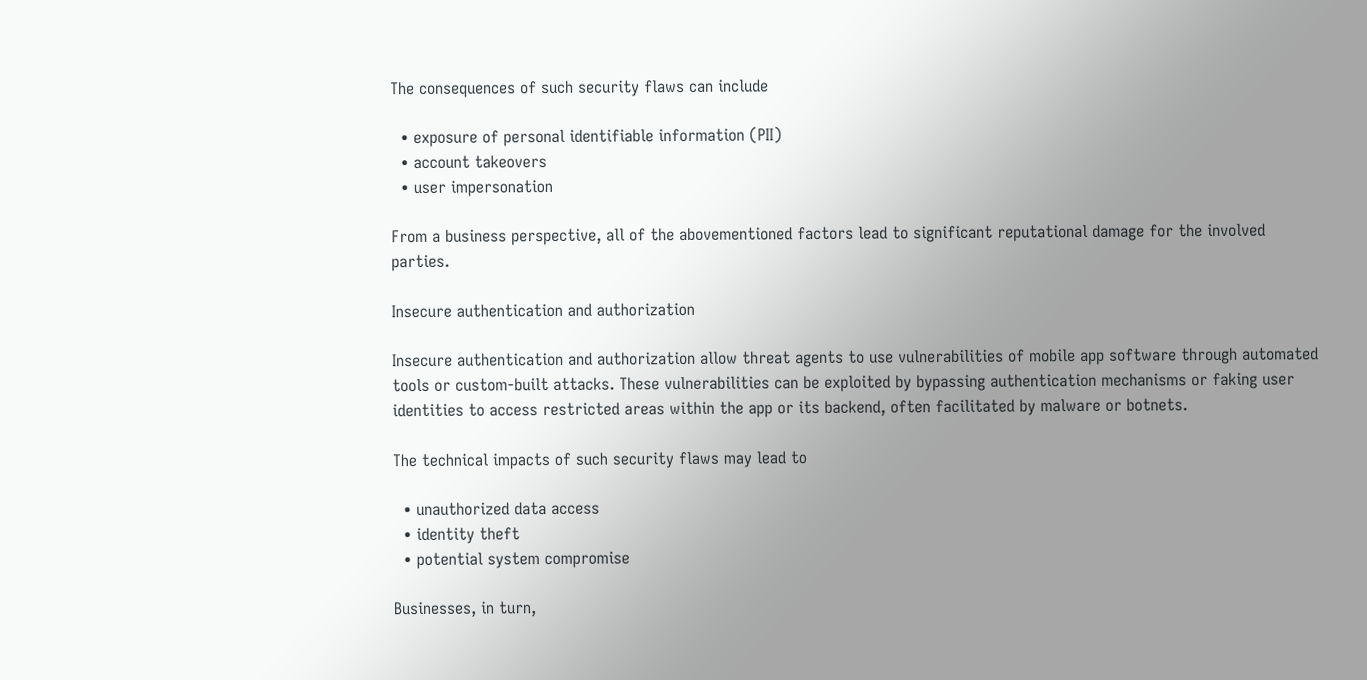The consequences of such security flaws can include

  • exposure of personal identifiable information (PII)
  • account takeovers
  • user impersonation

From a business perspective, all of the abovementioned factors lead to significant reputational damage for the involved parties.

Insecure authentication and authorization

Insecure authentication and authorization allow threat agents to use vulnerabilities of mobile app software through automated tools or custom-built attacks. These vulnerabilities can be exploited by bypassing authentication mechanisms or faking user identities to access restricted areas within the app or its backend, often facilitated by malware or botnets.

The technical impacts of such security flaws may lead to

  • unauthorized data access
  • identity theft
  • potential system compromise

Businesses, in turn,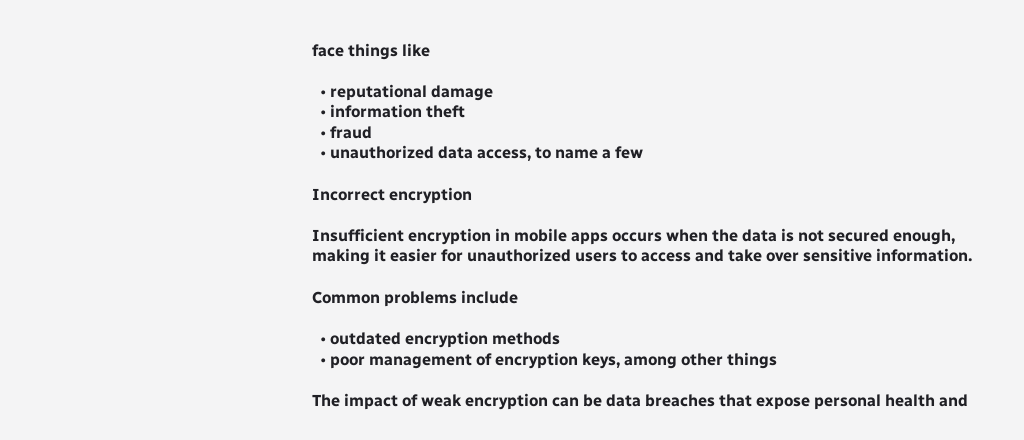face things like

  • reputational damage
  • information theft
  • fraud
  • unauthorized data access, to name a few

Incorrect encryption

Insufficient encryption in mobile apps occurs when the data is not secured enough, making it easier for unauthorized users to access and take over sensitive information.

Common problems include

  • outdated encryption methods
  • poor management of encryption keys, among other things

The impact of weak encryption can be data breaches that expose personal health and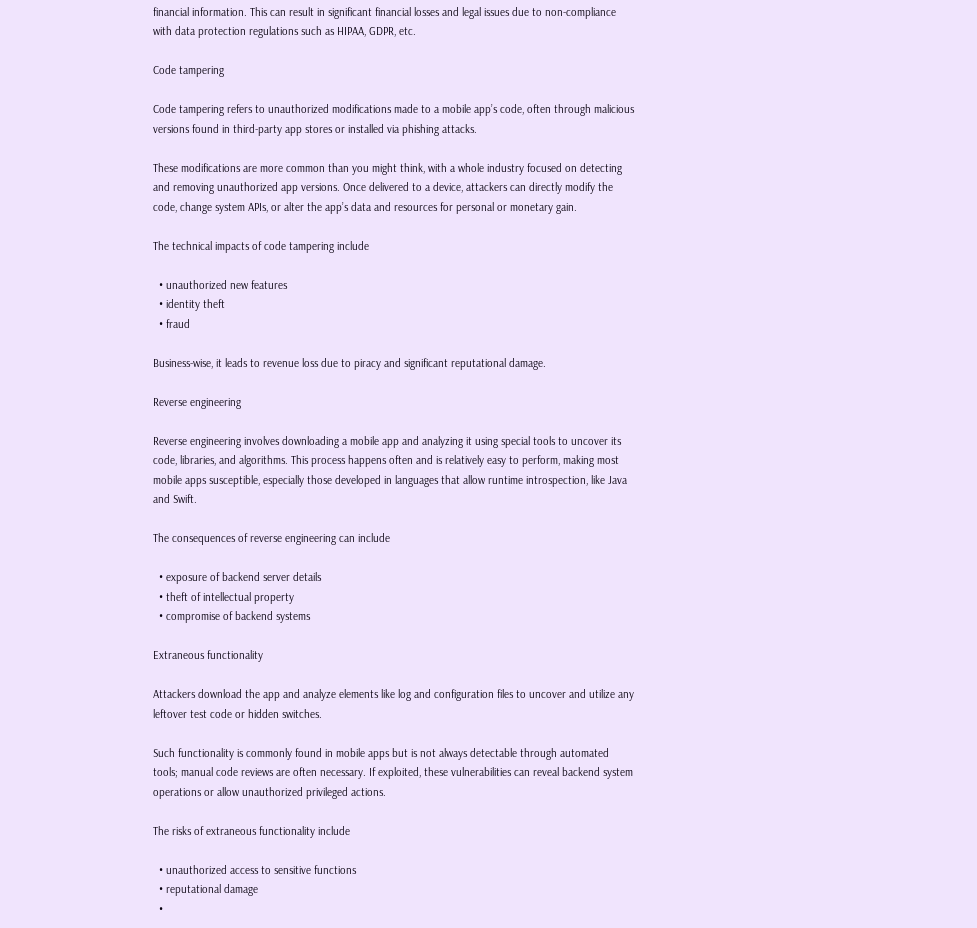financial information. This can result in significant financial losses and legal issues due to non-compliance with data protection regulations such as HIPAA, GDPR, etc.

Code tampering

Code tampering refers to unauthorized modifications made to a mobile app’s code, often through malicious versions found in third-party app stores or installed via phishing attacks.

These modifications are more common than you might think, with a whole industry focused on detecting and removing unauthorized app versions. Once delivered to a device, attackers can directly modify the code, change system APIs, or alter the app’s data and resources for personal or monetary gain.

The technical impacts of code tampering include

  • unauthorized new features
  • identity theft
  • fraud

Business-wise, it leads to revenue loss due to piracy and significant reputational damage.

Reverse engineering

Reverse engineering involves downloading a mobile app and analyzing it using special tools to uncover its code, libraries, and algorithms. This process happens often and is relatively easy to perform, making most mobile apps susceptible, especially those developed in languages that allow runtime introspection, like Java and Swift.

The consequences of reverse engineering can include

  • exposure of backend server details
  • theft of intellectual property
  • compromise of backend systems

Extraneous functionality

Attackers download the app and analyze elements like log and configuration files to uncover and utilize any leftover test code or hidden switches.

Such functionality is commonly found in mobile apps but is not always detectable through automated tools; manual code reviews are often necessary. If exploited, these vulnerabilities can reveal backend system operations or allow unauthorized privileged actions.

The risks of extraneous functionality include

  • unauthorized access to sensitive functions
  • reputational damage
  •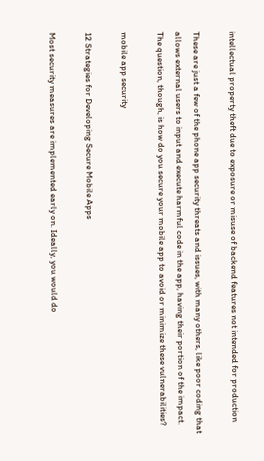intellectual property theft due to exposure or misuse of backend features not intended for production

These are just a few of the phone app security threats and issues, with many others, like poor coding that allows external users to input and execute harmful code in the app, having their portion of the impact. The question, though, is how do you secure your mobile app to avoid or minimize these vulnerabilities?

mobile app security

12 Strategies for Developing Secure Mobile Apps

Most security measures are implemented early on. Ideally, you would do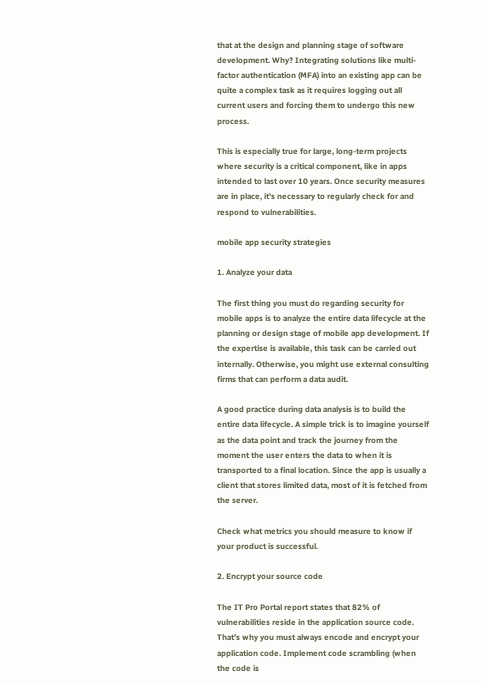that at the design and planning stage of software development. Why? Integrating solutions like multi-factor authentication (MFA) into an existing app can be quite a complex task as it requires logging out all current users and forcing them to undergo this new process.

This is especially true for large, long-term projects where security is a critical component, like in apps intended to last over 10 years. Once security measures are in place, it's necessary to regularly check for and respond to vulnerabilities.

mobile app security strategies

1. Analyze your data

The first thing you must do regarding security for mobile apps is to analyze the entire data lifecycle at the planning or design stage of mobile app development. If the expertise is available, this task can be carried out internally. Otherwise, you might use external consulting firms that can perform a data audit.

A good practice during data analysis is to build the entire data lifecycle. A simple trick is to imagine yourself as the data point and track the journey from the moment the user enters the data to when it is transported to a final location. Since the app is usually a client that stores limited data, most of it is fetched from the server.

Check what metrics you should measure to know if your product is successful.

2. Encrypt your source code

The IT Pro Portal report states that 82% of vulnerabilities reside in the application source code. That’s why you must always encode and encrypt your application code. Implement code scrambling (when the code is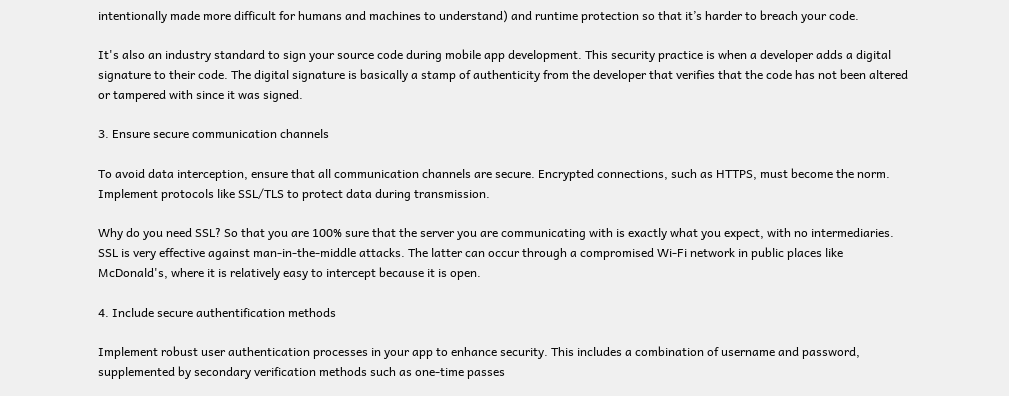intentionally made more difficult for humans and machines to understand) and runtime protection so that it’s harder to breach your code.

It's also an industry standard to sign your source code during mobile app development. This security practice is when a developer adds a digital signature to their code. The digital signature is basically a stamp of authenticity from the developer that verifies that the code has not been altered or tampered with since it was signed.

3. Ensure secure communication channels

To avoid data interception, ensure that all communication channels are secure. Encrypted connections, such as HTTPS, must become the norm. Implement protocols like SSL/TLS to protect data during transmission.

Why do you need SSL? So that you are 100% sure that the server you are communicating with is exactly what you expect, with no intermediaries. SSL is very effective against man-in-the-middle attacks. The latter can occur through a compromised Wi-Fi network in public places like McDonald's, where it is relatively easy to intercept because it is open.

4. Include secure authentification methods

Implement robust user authentication processes in your app to enhance security. This includes a combination of username and password, supplemented by secondary verification methods such as one-time passes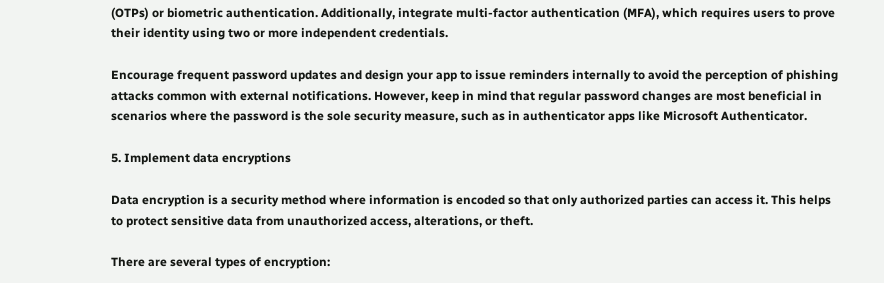(OTPs) or biometric authentication. Additionally, integrate multi-factor authentication (MFA), which requires users to prove their identity using two or more independent credentials.

Encourage frequent password updates and design your app to issue reminders internally to avoid the perception of phishing attacks common with external notifications. However, keep in mind that regular password changes are most beneficial in scenarios where the password is the sole security measure, such as in authenticator apps like Microsoft Authenticator.

5. Implement data encryptions

Data encryption is a security method where information is encoded so that only authorized parties can access it. This helps to protect sensitive data from unauthorized access, alterations, or theft.

There are several types of encryption: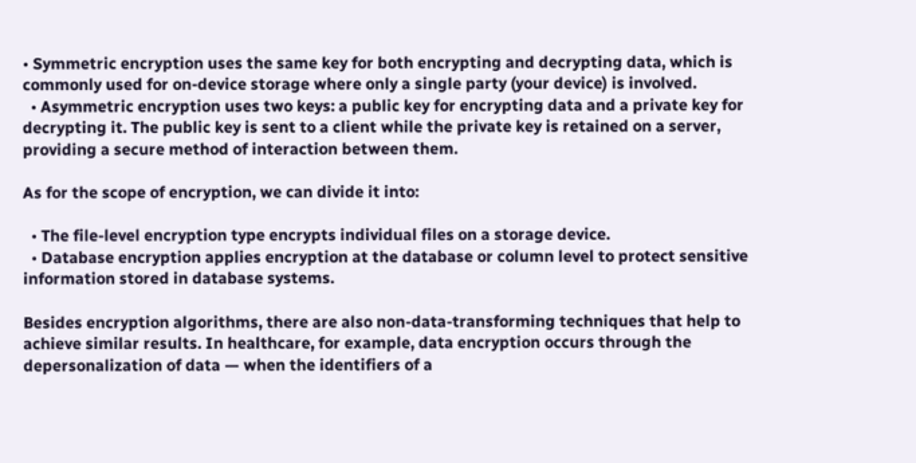• Symmetric encryption uses the same key for both encrypting and decrypting data, which is commonly used for on-device storage where only a single party (your device) is involved.
  • Asymmetric encryption uses two keys: a public key for encrypting data and a private key for decrypting it. The public key is sent to a client while the private key is retained on a server, providing a secure method of interaction between them.

As for the scope of encryption, we can divide it into:

  • The file-level encryption type encrypts individual files on a storage device.
  • Database encryption applies encryption at the database or column level to protect sensitive information stored in database systems.

Besides encryption algorithms, there are also non-data-transforming techniques that help to achieve similar results. In healthcare, for example, data encryption occurs through the depersonalization of data — when the identifiers of a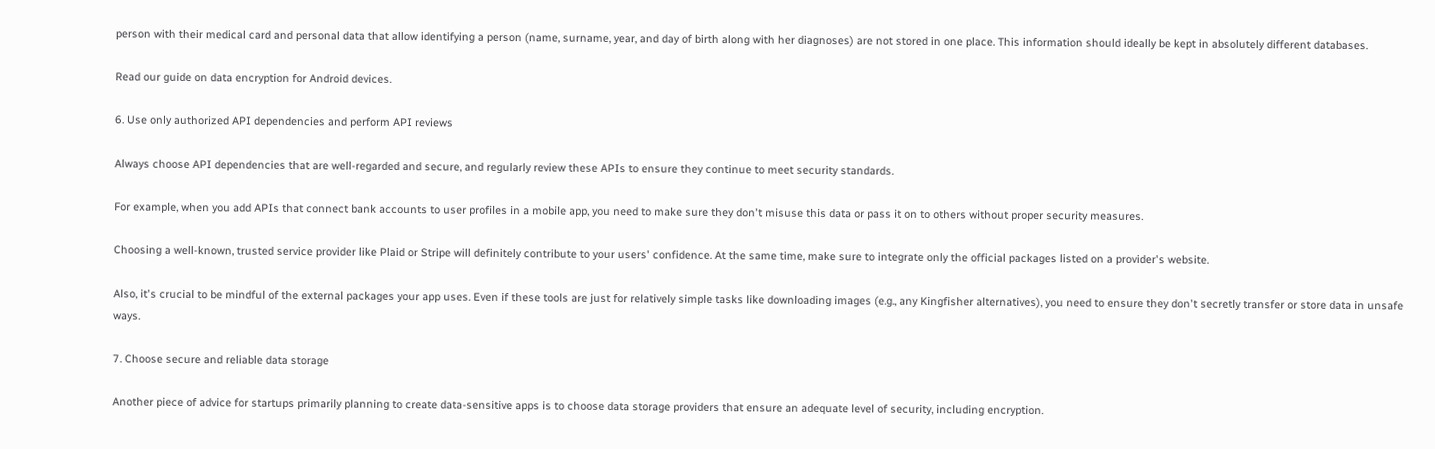person with their medical card and personal data that allow identifying a person (name, surname, year, and day of birth along with her diagnoses) are not stored in one place. This information should ideally be kept in absolutely different databases.

Read our guide on data encryption for Android devices.

6. Use only authorized API dependencies and perform API reviews

Always choose API dependencies that are well-regarded and secure, and regularly review these APIs to ensure they continue to meet security standards.

For example, when you add APIs that connect bank accounts to user profiles in a mobile app, you need to make sure they don't misuse this data or pass it on to others without proper security measures.

Choosing a well-known, trusted service provider like Plaid or Stripe will definitely contribute to your users' confidence. At the same time, make sure to integrate only the official packages listed on a provider's website.

Also, it's crucial to be mindful of the external packages your app uses. Even if these tools are just for relatively simple tasks like downloading images (e.g., any Kingfisher alternatives), you need to ensure they don't secretly transfer or store data in unsafe ways.

7. Choose secure and reliable data storage

Another piece of advice for startups primarily planning to create data-sensitive apps is to choose data storage providers that ensure an adequate level of security, including encryption.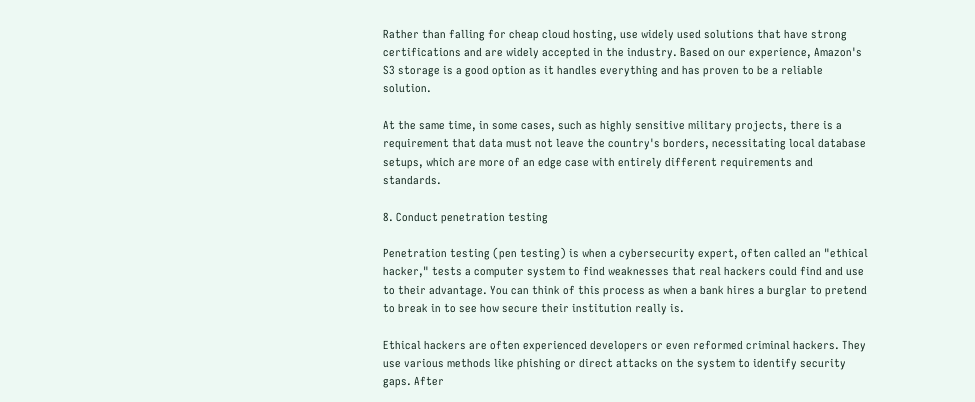Rather than falling for cheap cloud hosting, use widely used solutions that have strong certifications and are widely accepted in the industry. Based on our experience, Amazon's S3 storage is a good option as it handles everything and has proven to be a reliable solution.

At the same time, in some cases, such as highly sensitive military projects, there is a requirement that data must not leave the country's borders, necessitating local database setups, which are more of an edge case with entirely different requirements and standards.

8. Conduct penetration testing

Penetration testing (pen testing) is when a cybersecurity expert, often called an "ethical hacker," tests a computer system to find weaknesses that real hackers could find and use to their advantage. You can think of this process as when a bank hires a burglar to pretend to break in to see how secure their institution really is.

Ethical hackers are often experienced developers or even reformed criminal hackers. They use various methods like phishing or direct attacks on the system to identify security gaps. After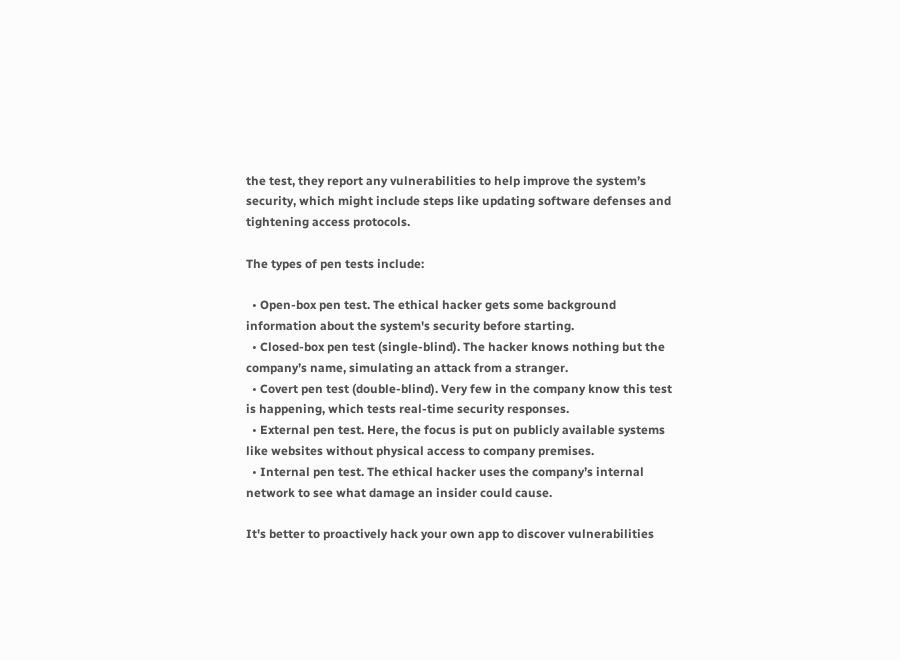the test, they report any vulnerabilities to help improve the system’s security, which might include steps like updating software defenses and tightening access protocols.

The types of pen tests include:

  • Open-box pen test. The ethical hacker gets some background information about the system's security before starting.
  • Closed-box pen test (single-blind). The hacker knows nothing but the company’s name, simulating an attack from a stranger.
  • Covert pen test (double-blind). Very few in the company know this test is happening, which tests real-time security responses.
  • External pen test. Here, the focus is put on publicly available systems like websites without physical access to company premises.
  • Internal pen test. The ethical hacker uses the company’s internal network to see what damage an insider could cause.

It's better to proactively hack your own app to discover vulnerabilities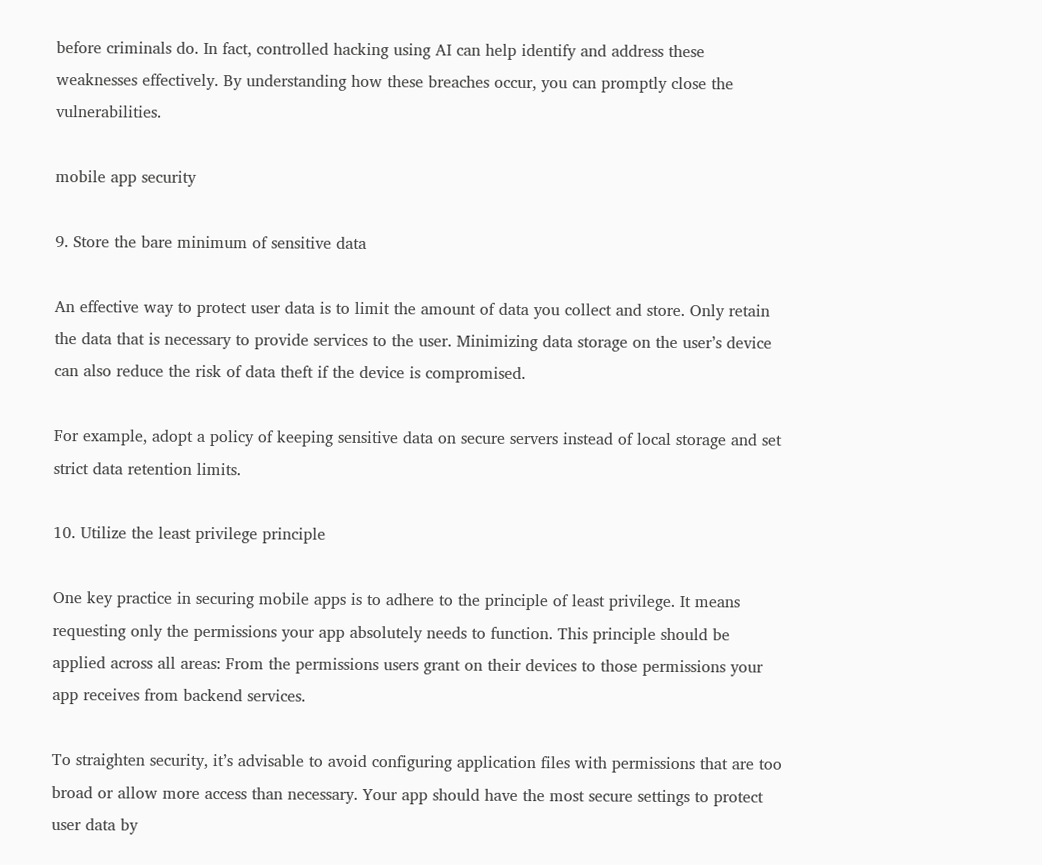before criminals do. In fact, controlled hacking using AI can help identify and address these weaknesses effectively. By understanding how these breaches occur, you can promptly close the vulnerabilities.

mobile app security

9. Store the bare minimum of sensitive data

An effective way to protect user data is to limit the amount of data you collect and store. Only retain the data that is necessary to provide services to the user. Minimizing data storage on the user’s device can also reduce the risk of data theft if the device is compromised.

For example, adopt a policy of keeping sensitive data on secure servers instead of local storage and set strict data retention limits.

10. Utilize the least privilege principle

One key practice in securing mobile apps is to adhere to the principle of least privilege. It means requesting only the permissions your app absolutely needs to function. This principle should be applied across all areas: From the permissions users grant on their devices to those permissions your app receives from backend services.

To straighten security, it’s advisable to avoid configuring application files with permissions that are too broad or allow more access than necessary. Your app should have the most secure settings to protect user data by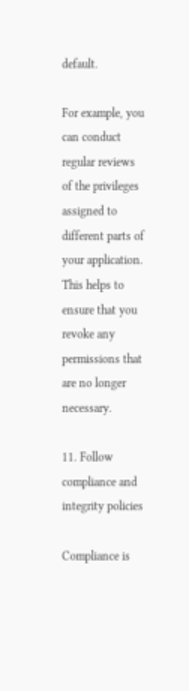default.

For example, you can conduct regular reviews of the privileges assigned to different parts of your application. This helps to ensure that you revoke any permissions that are no longer necessary.

11. Follow compliance and integrity policies

Compliance is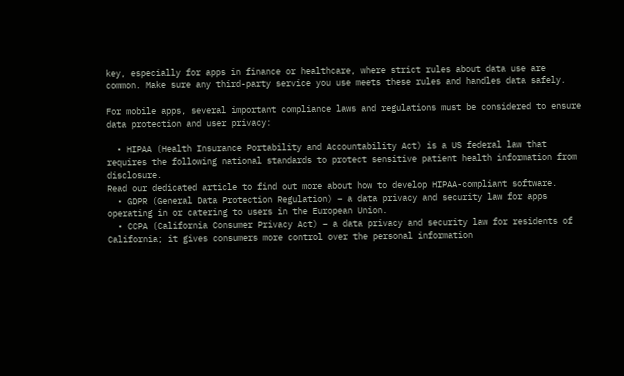key, especially for apps in finance or healthcare, where strict rules about data use are common. Make sure any third-party service you use meets these rules and handles data safely.

For mobile apps, several important compliance laws and regulations must be considered to ensure data protection and user privacy:

  • HIPAA (Health Insurance Portability and Accountability Act) is a US federal law that requires the following national standards to protect sensitive patient health information from disclosure.
Read our dedicated article to find out more about how to develop HIPAA-compliant software.
  • GDPR (General Data Protection Regulation) – a data privacy and security law for apps operating in or catering to users in the European Union.
  • CCPA (California Consumer Privacy Act) – a data privacy and security law for residents of California; it gives consumers more control over the personal information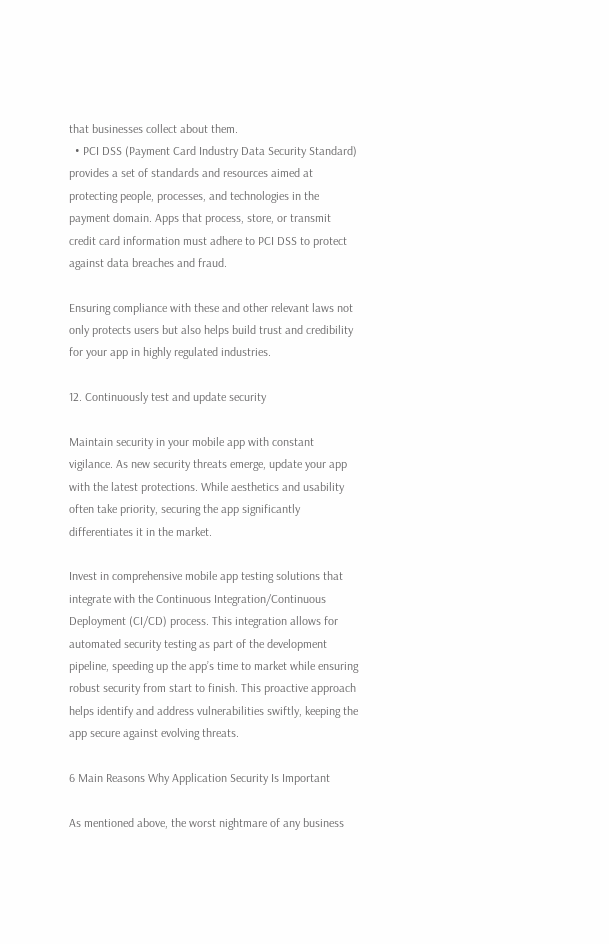that businesses collect about them.
  • PCI DSS (Payment Card Industry Data Security Standard) provides a set of standards and resources aimed at protecting people, processes, and technologies in the payment domain. Apps that process, store, or transmit credit card information must adhere to PCI DSS to protect against data breaches and fraud.

Ensuring compliance with these and other relevant laws not only protects users but also helps build trust and credibility for your app in highly regulated industries.

12. Continuously test and update security

Maintain security in your mobile app with constant vigilance. As new security threats emerge, update your app with the latest protections. While aesthetics and usability often take priority, securing the app significantly differentiates it in the market.

Invest in comprehensive mobile app testing solutions that integrate with the Continuous Integration/Continuous Deployment (CI/CD) process. This integration allows for automated security testing as part of the development pipeline, speeding up the app’s time to market while ensuring robust security from start to finish. This proactive approach helps identify and address vulnerabilities swiftly, keeping the app secure against evolving threats.

6 Main Reasons Why Application Security Is Important

As mentioned above, the worst nightmare of any business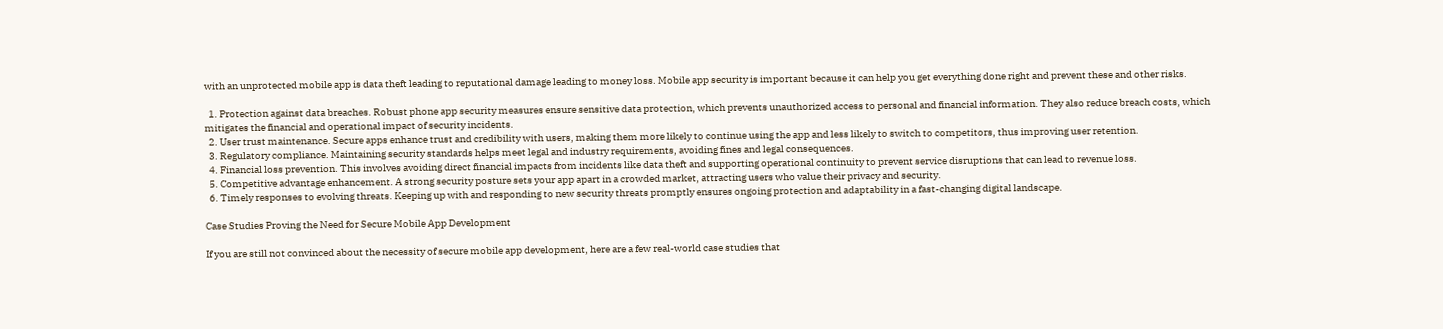with an unprotected mobile app is data theft leading to reputational damage leading to money loss. Mobile app security is important because it can help you get everything done right and prevent these and other risks.

  1. Protection against data breaches. Robust phone app security measures ensure sensitive data protection, which prevents unauthorized access to personal and financial information. They also reduce breach costs, which mitigates the financial and operational impact of security incidents.
  2. User trust maintenance. Secure apps enhance trust and credibility with users, making them more likely to continue using the app and less likely to switch to competitors, thus improving user retention.
  3. Regulatory compliance. Maintaining security standards helps meet legal and industry requirements, avoiding fines and legal consequences.
  4. Financial loss prevention. This involves avoiding direct financial impacts from incidents like data theft and supporting operational continuity to prevent service disruptions that can lead to revenue loss.
  5. Competitive advantage enhancement. A strong security posture sets your app apart in a crowded market, attracting users who value their privacy and security.
  6. Timely responses to evolving threats. Keeping up with and responding to new security threats promptly ensures ongoing protection and adaptability in a fast-changing digital landscape.

Case Studies Proving the Need for Secure Mobile App Development

If you are still not convinced about the necessity of secure mobile app development, here are a few real-world case studies that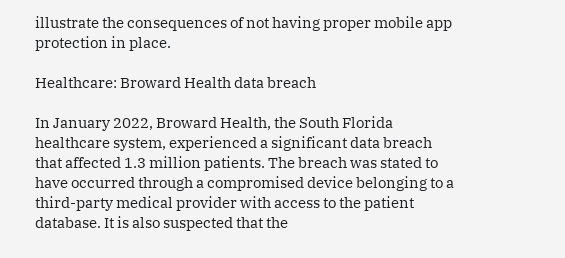illustrate the consequences of not having proper mobile app protection in place.

Healthcare: Broward Health data breach

In January 2022, Broward Health, the South Florida healthcare system, experienced a significant data breach that affected 1.3 million patients. The breach was stated to have occurred through a compromised device belonging to a third-party medical provider with access to the patient database. It is also suspected that the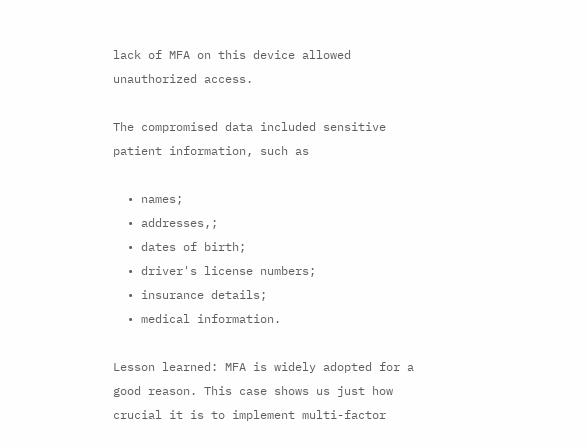lack of MFA on this device allowed unauthorized access.

The compromised data included sensitive patient information, such as

  • names;
  • addresses,;
  • dates of birth;
  • driver's license numbers;
  • insurance details;
  • medical information.

Lesson learned: MFA is widely adopted for a good reason. This case shows us just how crucial it is to implement multi-factor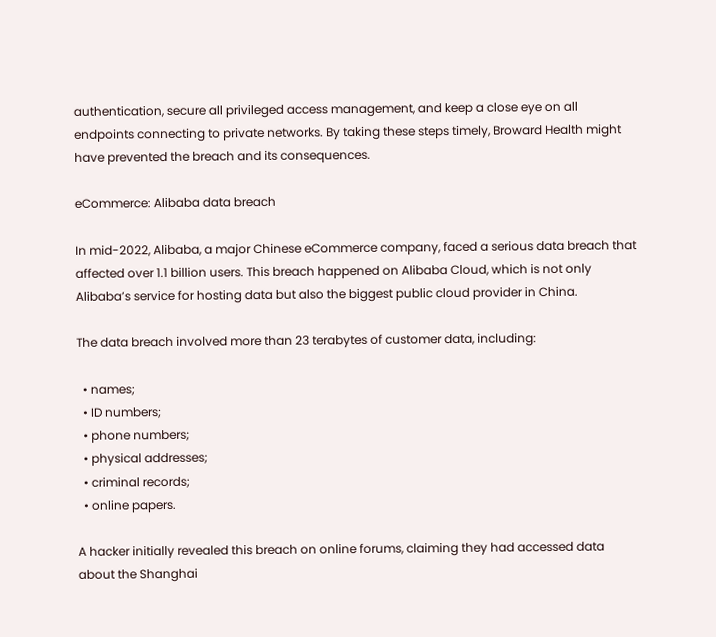authentication, secure all privileged access management, and keep a close eye on all endpoints connecting to private networks. By taking these steps timely, Broward Health might have prevented the breach and its consequences.

eCommerce: Alibaba data breach

In mid-2022, Alibaba, a major Chinese eCommerce company, faced a serious data breach that affected over 1.1 billion users. This breach happened on Alibaba Cloud, which is not only Alibaba’s service for hosting data but also the biggest public cloud provider in China.

The data breach involved more than 23 terabytes of customer data, including:

  • names;
  • ID numbers;
  • phone numbers;
  • physical addresses;
  • criminal records;
  • online papers.

A hacker initially revealed this breach on online forums, claiming they had accessed data about the Shanghai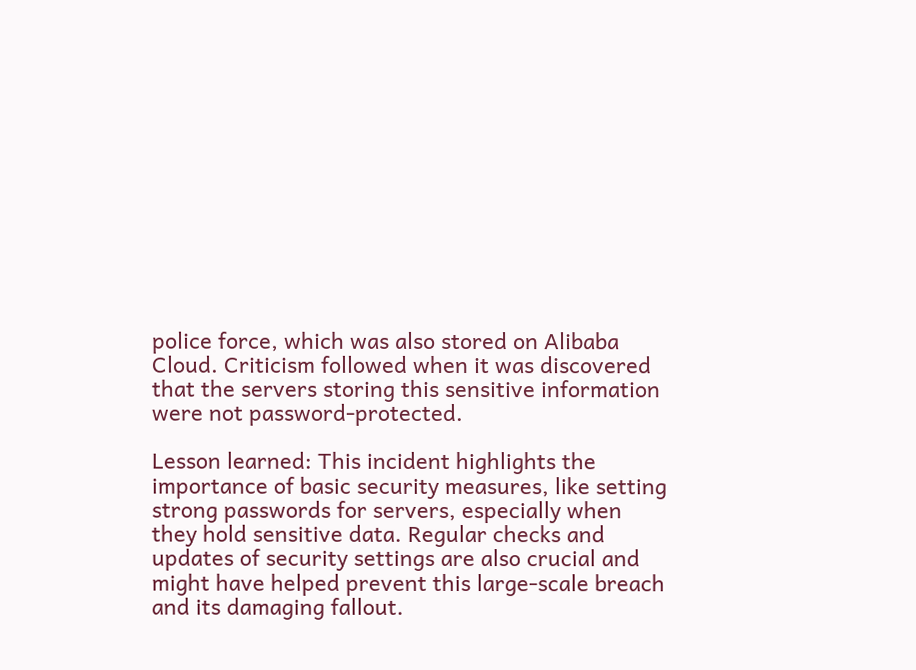police force, which was also stored on Alibaba Cloud. Criticism followed when it was discovered that the servers storing this sensitive information were not password-protected.

Lesson learned: This incident highlights the importance of basic security measures, like setting strong passwords for servers, especially when they hold sensitive data. Regular checks and updates of security settings are also crucial and might have helped prevent this large-scale breach and its damaging fallout.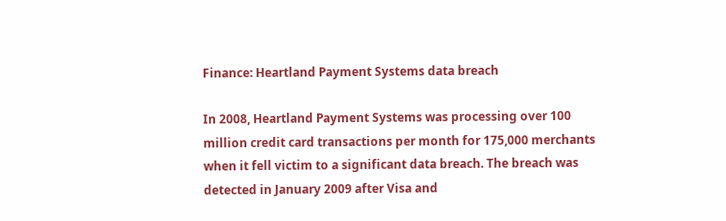Finance: Heartland Payment Systems data breach

In 2008, Heartland Payment Systems was processing over 100 million credit card transactions per month for 175,000 merchants when it fell victim to a significant data breach. The breach was detected in January 2009 after Visa and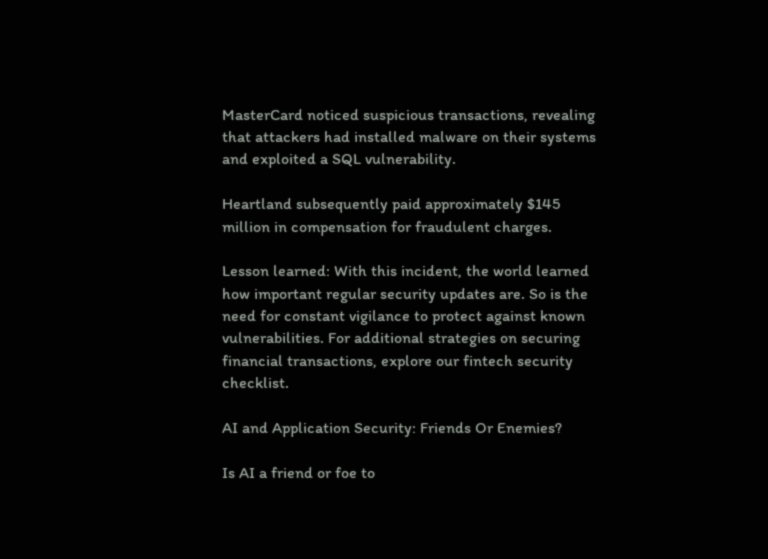MasterCard noticed suspicious transactions, revealing that attackers had installed malware on their systems and exploited a SQL vulnerability.

Heartland subsequently paid approximately $145 million in compensation for fraudulent charges.

Lesson learned: With this incident, the world learned how important regular security updates are. So is the need for constant vigilance to protect against known vulnerabilities. For additional strategies on securing financial transactions, explore our fintech security checklist.

AI and Application Security: Friends Or Enemies?

Is AI a friend or foe to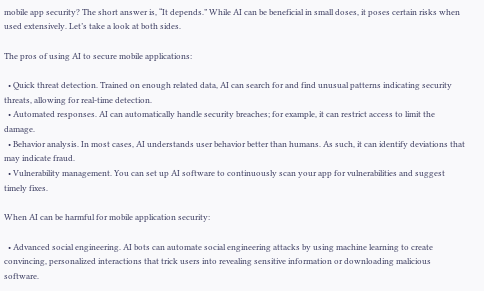mobile app security? The short answer is, “It depends.” While AI can be beneficial in small doses, it poses certain risks when used extensively. Let’s take a look at both sides.

The pros of using AI to secure mobile applications:

  • Quick threat detection. Trained on enough related data, AI can search for and find unusual patterns indicating security threats, allowing for real-time detection.
  • Automated responses. AI can automatically handle security breaches; for example, it can restrict access to limit the damage.
  • Behavior analysis. In most cases, AI understands user behavior better than humans. As such, it can identify deviations that may indicate fraud.
  • Vulnerability management. You can set up AI software to continuously scan your app for vulnerabilities and suggest timely fixes.

When AI can be harmful for mobile application security:

  • Advanced social engineering. AI bots can automate social engineering attacks by using machine learning to create convincing, personalized interactions that trick users into revealing sensitive information or downloading malicious software.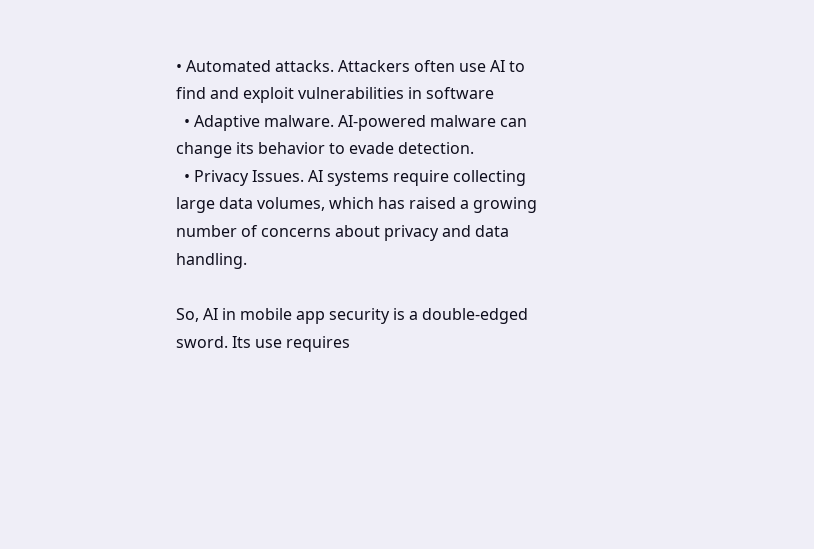• Automated attacks. Attackers often use AI to find and exploit vulnerabilities in software
  • Adaptive malware. AI-powered malware can change its behavior to evade detection.
  • Privacy Issues. AI systems require collecting large data volumes, which has raised a growing number of concerns about privacy and data handling.

So, AI in mobile app security is a double-edged sword. Its use requires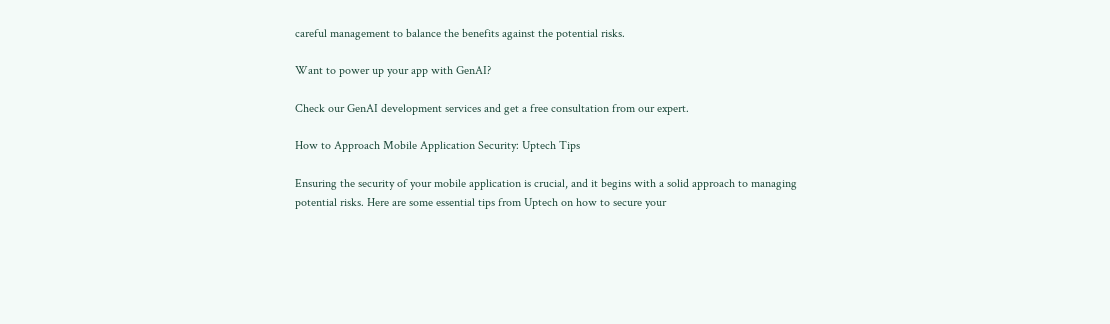careful management to balance the benefits against the potential risks.

Want to power up your app with GenAI?

Check our GenAI development services and get a free consultation from our expert.

How to Approach Mobile Application Security: Uptech Tips

Ensuring the security of your mobile application is crucial, and it begins with a solid approach to managing potential risks. Here are some essential tips from Uptech on how to secure your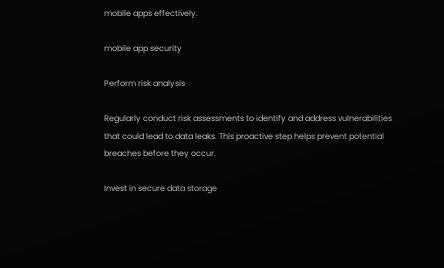mobile apps effectively.

mobile app security

Perform risk analysis

Regularly conduct risk assessments to identify and address vulnerabilities that could lead to data leaks. This proactive step helps prevent potential breaches before they occur.

Invest in secure data storage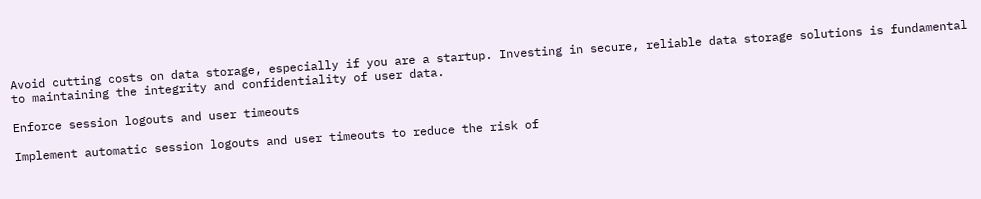Avoid cutting costs on data storage, especially if you are a startup. Investing in secure, reliable data storage solutions is fundamental to maintaining the integrity and confidentiality of user data.

Enforce session logouts and user timeouts

Implement automatic session logouts and user timeouts to reduce the risk of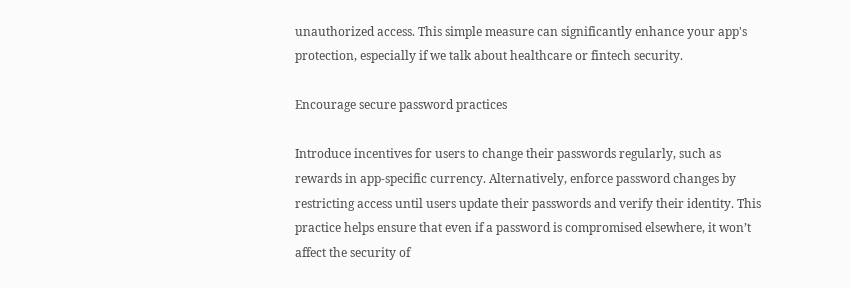unauthorized access. This simple measure can significantly enhance your app's protection, especially if we talk about healthcare or fintech security.

Encourage secure password practices

Introduce incentives for users to change their passwords regularly, such as rewards in app-specific currency. Alternatively, enforce password changes by restricting access until users update their passwords and verify their identity. This practice helps ensure that even if a password is compromised elsewhere, it won’t affect the security of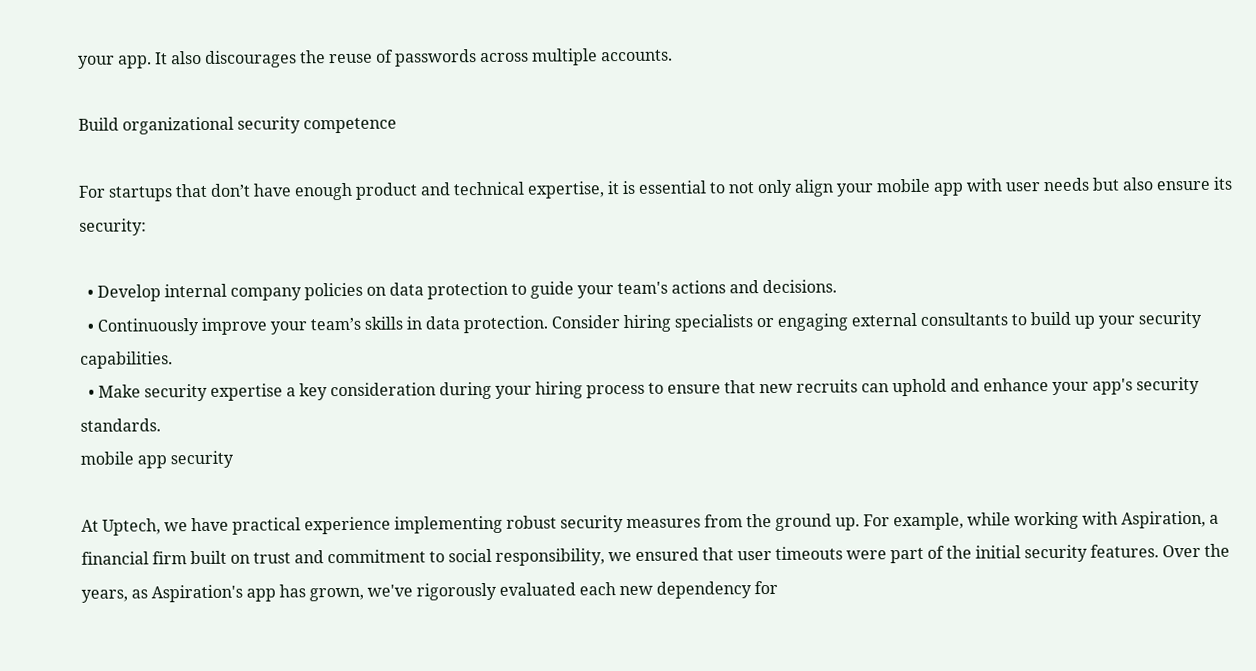your app. It also discourages the reuse of passwords across multiple accounts.

Build organizational security competence

For startups that don’t have enough product and technical expertise, it is essential to not only align your mobile app with user needs but also ensure its security:

  • Develop internal company policies on data protection to guide your team's actions and decisions.
  • Continuously improve your team’s skills in data protection. Consider hiring specialists or engaging external consultants to build up your security capabilities.
  • Make security expertise a key consideration during your hiring process to ensure that new recruits can uphold and enhance your app's security standards.
mobile app security

At Uptech, we have practical experience implementing robust security measures from the ground up. For example, while working with Aspiration, a financial firm built on trust and commitment to social responsibility, we ensured that user timeouts were part of the initial security features. Over the years, as Aspiration's app has grown, we've rigorously evaluated each new dependency for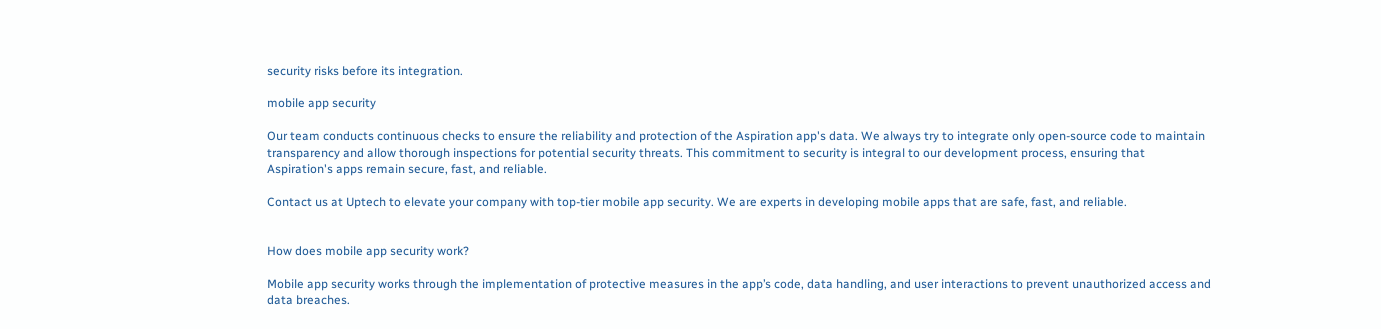security risks before its integration.

mobile app security

Our team conducts continuous checks to ensure the reliability and protection of the Aspiration app's data. We always try to integrate only open-source code to maintain transparency and allow thorough inspections for potential security threats. This commitment to security is integral to our development process, ensuring that Aspiration's apps remain secure, fast, and reliable.

Contact us at Uptech to elevate your company with top-tier mobile app security. We are experts in developing mobile apps that are safe, fast, and reliable.


How does mobile app security work?

Mobile app security works through the implementation of protective measures in the app’s code, data handling, and user interactions to prevent unauthorized access and data breaches.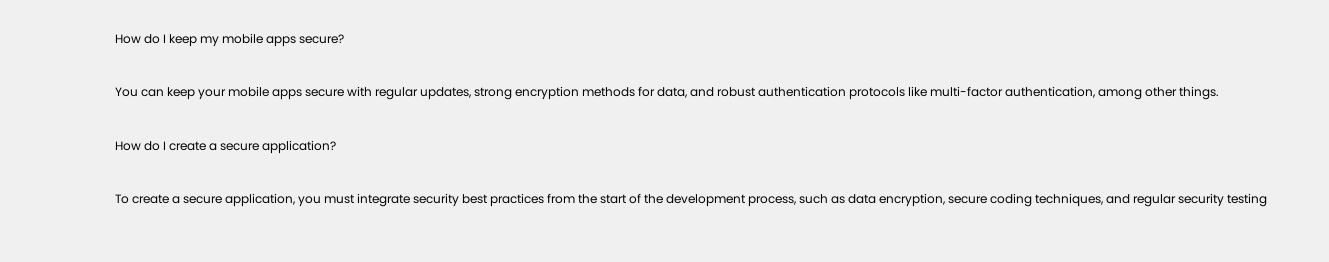How do I keep my mobile apps secure?

You can keep your mobile apps secure with regular updates, strong encryption methods for data, and robust authentication protocols like multi-factor authentication, among other things.

How do I create a secure application?

To create a secure application, you must integrate security best practices from the start of the development process, such as data encryption, secure coding techniques, and regular security testing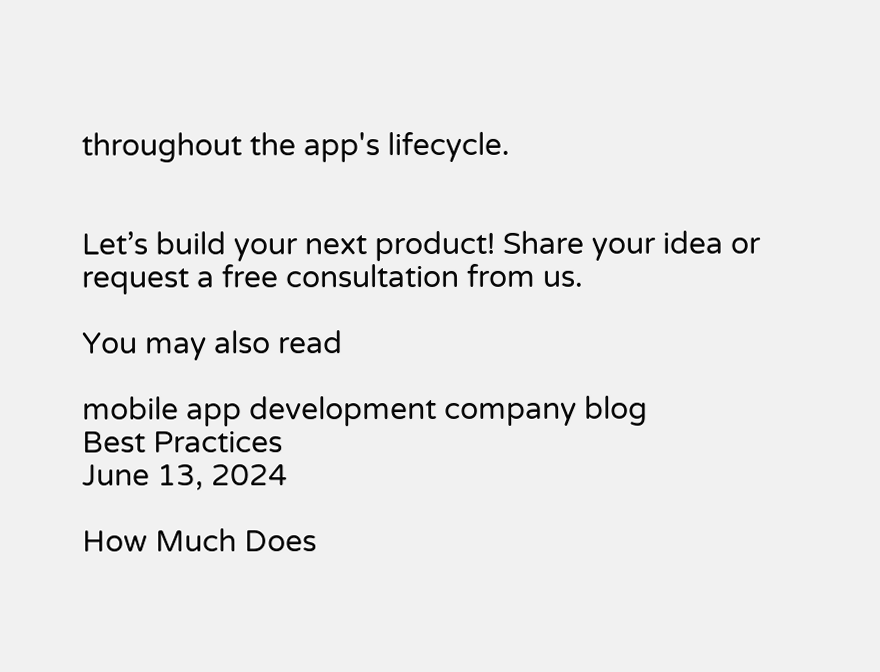throughout the app's lifecycle.


Let’s build your next product! Share your idea or request a free consultation from us.

You may also read

mobile app development company blog
Best Practices
June 13, 2024

How Much Does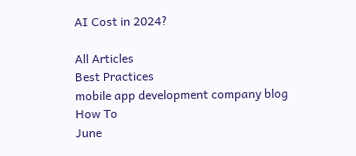AI Cost in 2024?

All Articles
Best Practices
mobile app development company blog
How To
June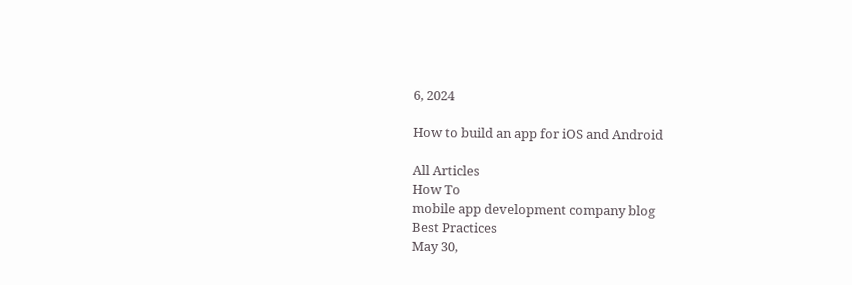6, 2024

How to build an app for iOS and Android

All Articles
How To
mobile app development company blog
Best Practices
May 30,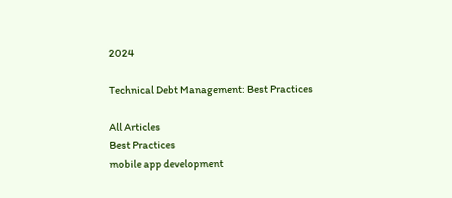2024

Technical Debt Management: Best Practices

All Articles
Best Practices
mobile app development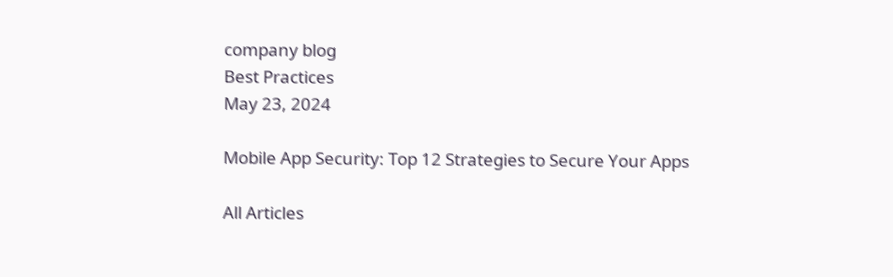company blog
Best Practices
May 23, 2024

Mobile App Security: Top 12 Strategies to Secure Your Apps

All Articles